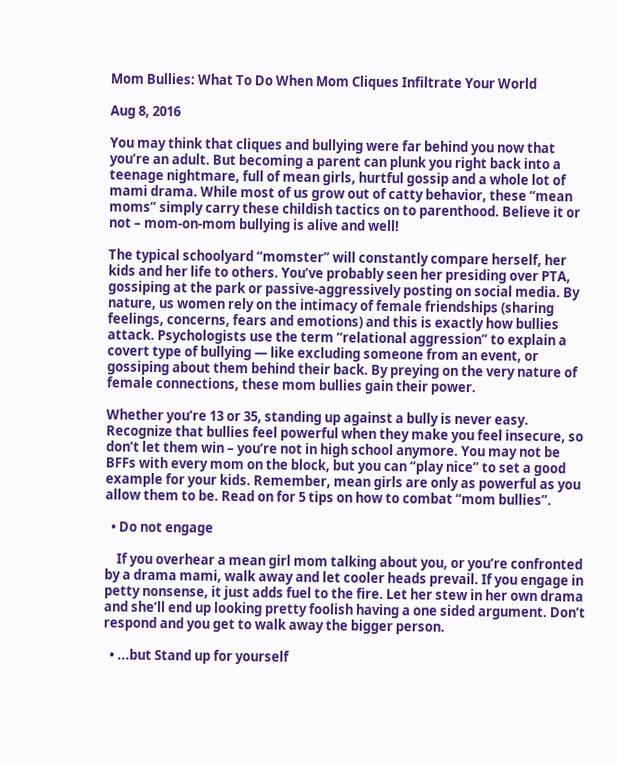Mom Bullies: What To Do When Mom Cliques Infiltrate Your World

Aug 8, 2016

You may think that cliques and bullying were far behind you now that you’re an adult. But becoming a parent can plunk you right back into a teenage nightmare, full of mean girls, hurtful gossip and a whole lot of mami drama. While most of us grow out of catty behavior, these “mean moms” simply carry these childish tactics on to parenthood. Believe it or not – mom-on-mom bullying is alive and well!

The typical schoolyard “momster” will constantly compare herself, her kids and her life to others. You’ve probably seen her presiding over PTA, gossiping at the park or passive-aggressively posting on social media. By nature, us women rely on the intimacy of female friendships (sharing feelings, concerns, fears and emotions) and this is exactly how bullies attack. Psychologists use the term “relational aggression” to explain a covert type of bullying — like excluding someone from an event, or gossiping about them behind their back. By preying on the very nature of female connections, these mom bullies gain their power.

Whether you’re 13 or 35, standing up against a bully is never easy. Recognize that bullies feel powerful when they make you feel insecure, so don’t let them win – you’re not in high school anymore. You may not be BFFs with every mom on the block, but you can “play nice” to set a good example for your kids. Remember, mean girls are only as powerful as you allow them to be. Read on for 5 tips on how to combat “mom bullies”.

  • Do not engage

    If you overhear a mean girl mom talking about you, or you’re confronted by a drama mami, walk away and let cooler heads prevail. If you engage in petty nonsense, it just adds fuel to the fire. Let her stew in her own drama and she’ll end up looking pretty foolish having a one sided argument. Don’t respond and you get to walk away the bigger person.

  • ...but Stand up for yourself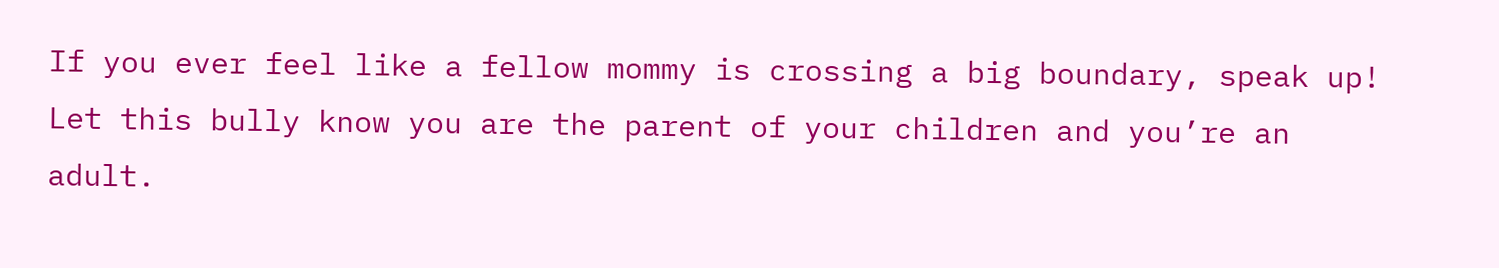If you ever feel like a fellow mommy is crossing a big boundary, speak up! Let this bully know you are the parent of your children and you’re an adult.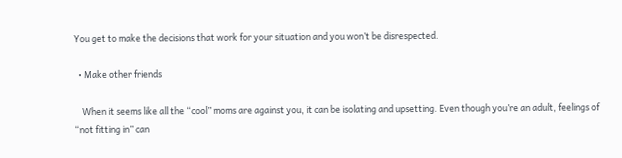You get to make the decisions that work for your situation and you won’t be disrespected.

  • Make other friends

    When it seems like all the “cool” moms are against you, it can be isolating and upsetting. Even though you’re an adult, feelings of “not fitting in” can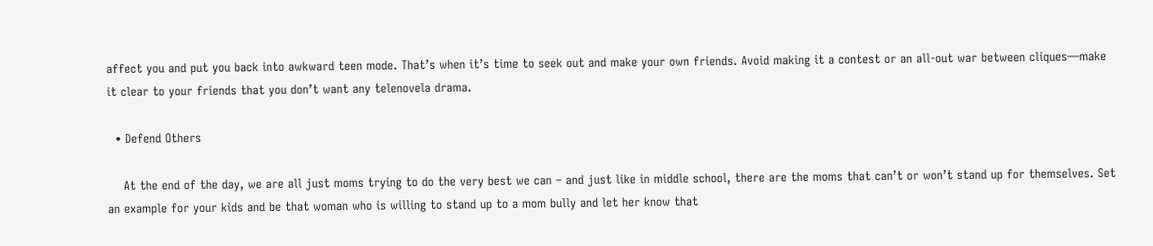affect you and put you back into awkward teen mode. That’s when it’s time to seek out and make your own friends. Avoid making it a contest or an all-out war between cliques—make it clear to your friends that you don’t want any telenovela drama.

  • Defend Others

    At the end of the day, we are all just moms trying to do the very best we can – and just like in middle school, there are the moms that can’t or won’t stand up for themselves. Set an example for your kids and be that woman who is willing to stand up to a mom bully and let her know that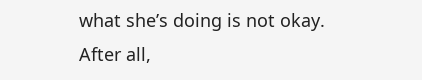what she’s doing is not okay. After all,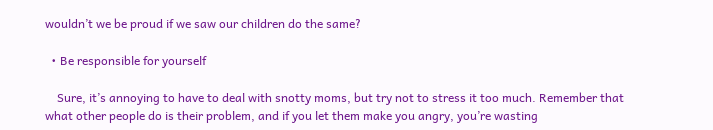wouldn’t we be proud if we saw our children do the same?

  • Be responsible for yourself

    Sure, it’s annoying to have to deal with snotty moms, but try not to stress it too much. Remember that what other people do is their problem, and if you let them make you angry, you’re wasting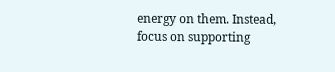energy on them. Instead, focus on supporting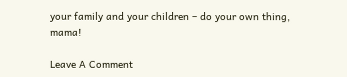your family and your children – do your own thing, mama!

Leave A Comment